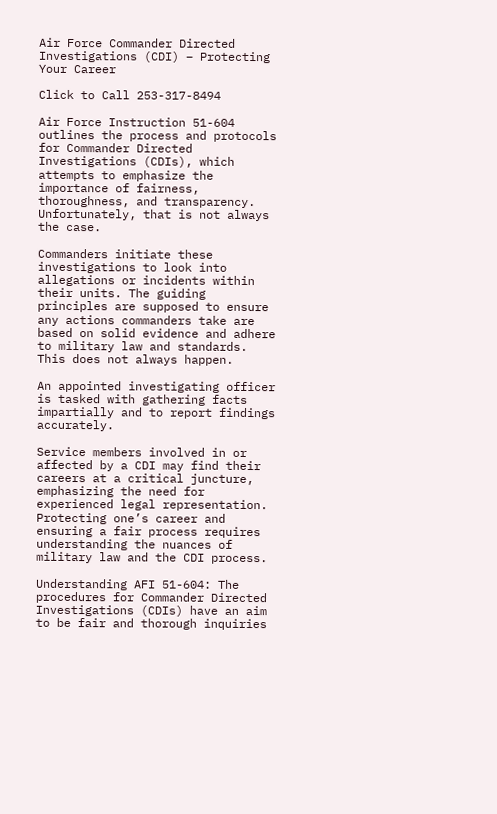Air Force Commander Directed Investigations (CDI) – Protecting Your Career

Click to Call 253-317-8494

Air Force Instruction 51-604 outlines the process and protocols for Commander Directed Investigations (CDIs), which attempts to emphasize the importance of fairness, thoroughness, and transparency. Unfortunately, that is not always the case.

Commanders initiate these investigations to look into allegations or incidents within their units. The guiding principles are supposed to ensure any actions commanders take are based on solid evidence and adhere to military law and standards. This does not always happen.

An appointed investigating officer is tasked with gathering facts impartially and to report findings accurately.

Service members involved in or affected by a CDI may find their careers at a critical juncture, emphasizing the need for experienced legal representation. Protecting one’s career and ensuring a fair process requires understanding the nuances of military law and the CDI process.

Understanding AFI 51-604: The procedures for Commander Directed Investigations (CDIs) have an aim to be fair and thorough inquiries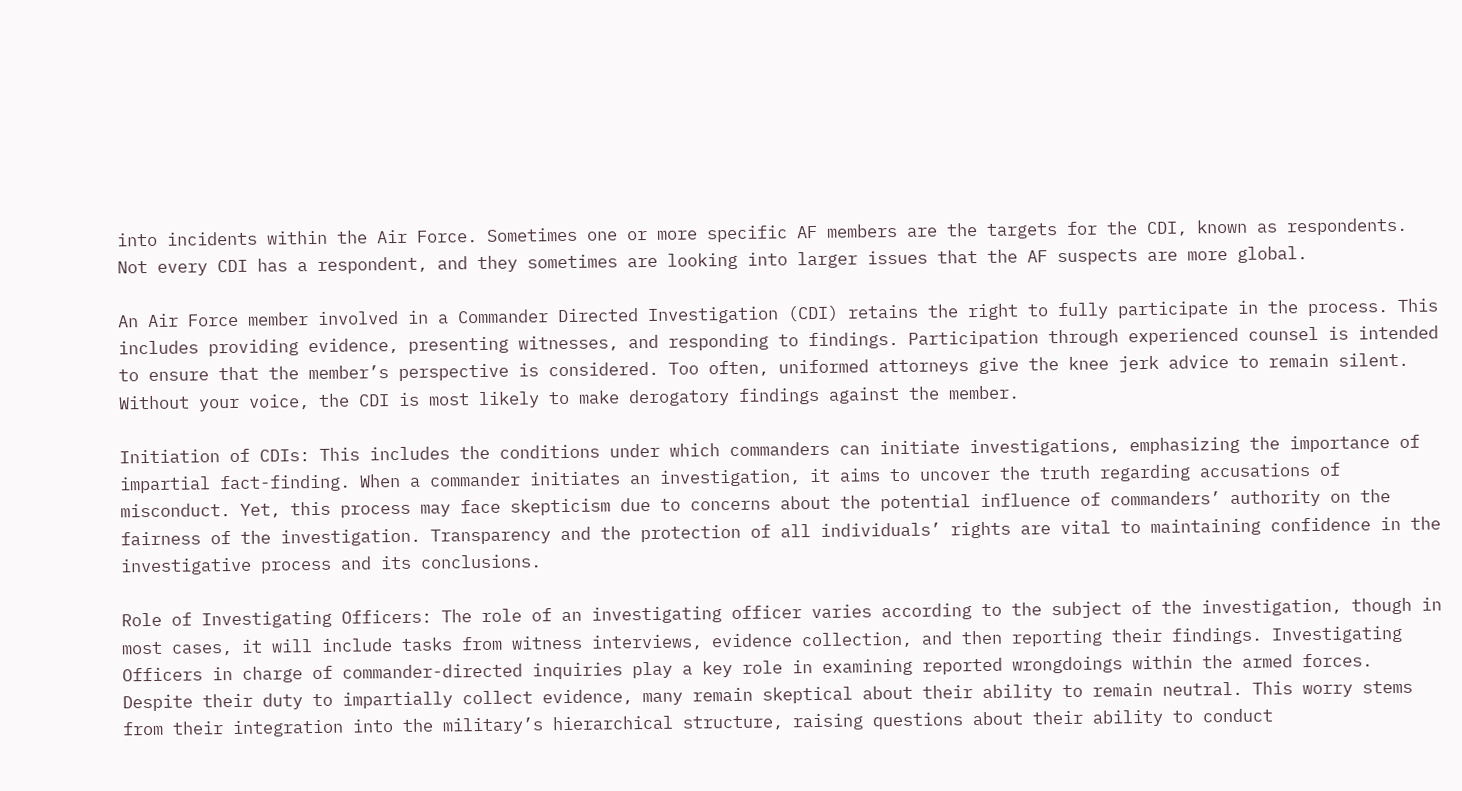into incidents within the Air Force. Sometimes one or more specific AF members are the targets for the CDI, known as respondents. Not every CDI has a respondent, and they sometimes are looking into larger issues that the AF suspects are more global.

An Air Force member involved in a Commander Directed Investigation (CDI) retains the right to fully participate in the process. This includes providing evidence, presenting witnesses, and responding to findings. Participation through experienced counsel is intended to ensure that the member’s perspective is considered. Too often, uniformed attorneys give the knee jerk advice to remain silent. Without your voice, the CDI is most likely to make derogatory findings against the member.

Initiation of CDIs: This includes the conditions under which commanders can initiate investigations, emphasizing the importance of impartial fact-finding. When a commander initiates an investigation, it aims to uncover the truth regarding accusations of misconduct. Yet, this process may face skepticism due to concerns about the potential influence of commanders’ authority on the fairness of the investigation. Transparency and the protection of all individuals’ rights are vital to maintaining confidence in the investigative process and its conclusions.

Role of Investigating Officers: The role of an investigating officer varies according to the subject of the investigation, though in most cases, it will include tasks from witness interviews, evidence collection, and then reporting their findings. Investigating Officers in charge of commander-directed inquiries play a key role in examining reported wrongdoings within the armed forces. Despite their duty to impartially collect evidence, many remain skeptical about their ability to remain neutral. This worry stems from their integration into the military’s hierarchical structure, raising questions about their ability to conduct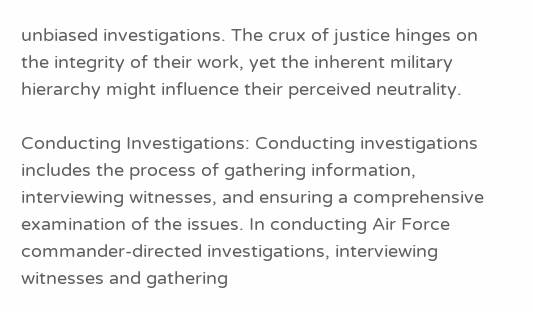unbiased investigations. The crux of justice hinges on the integrity of their work, yet the inherent military hierarchy might influence their perceived neutrality.

Conducting Investigations: Conducting investigations includes the process of gathering information, interviewing witnesses, and ensuring a comprehensive examination of the issues. In conducting Air Force commander-directed investigations, interviewing witnesses and gathering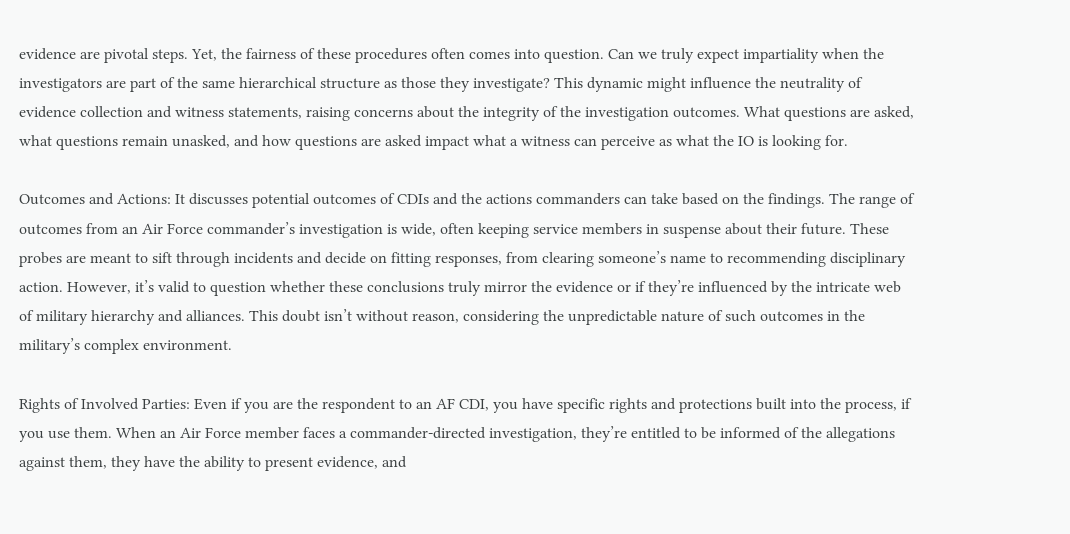evidence are pivotal steps. Yet, the fairness of these procedures often comes into question. Can we truly expect impartiality when the investigators are part of the same hierarchical structure as those they investigate? This dynamic might influence the neutrality of evidence collection and witness statements, raising concerns about the integrity of the investigation outcomes. What questions are asked, what questions remain unasked, and how questions are asked impact what a witness can perceive as what the IO is looking for.

Outcomes and Actions: It discusses potential outcomes of CDIs and the actions commanders can take based on the findings. The range of outcomes from an Air Force commander’s investigation is wide, often keeping service members in suspense about their future. These probes are meant to sift through incidents and decide on fitting responses, from clearing someone’s name to recommending disciplinary action. However, it’s valid to question whether these conclusions truly mirror the evidence or if they’re influenced by the intricate web of military hierarchy and alliances. This doubt isn’t without reason, considering the unpredictable nature of such outcomes in the military’s complex environment.

Rights of Involved Parties: Even if you are the respondent to an AF CDI, you have specific rights and protections built into the process, if you use them. When an Air Force member faces a commander-directed investigation, they’re entitled to be informed of the allegations against them, they have the ability to present evidence, and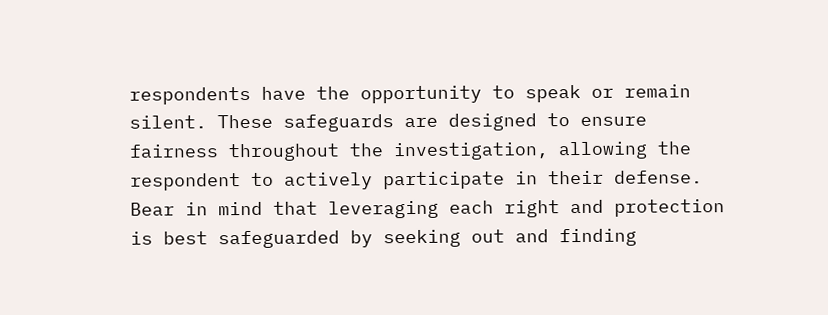respondents have the opportunity to speak or remain silent. These safeguards are designed to ensure fairness throughout the investigation, allowing the respondent to actively participate in their defense. Bear in mind that leveraging each right and protection is best safeguarded by seeking out and finding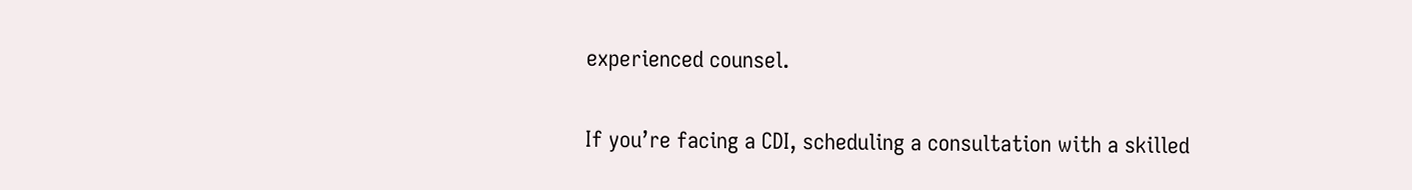experienced counsel.

If you’re facing a CDI, scheduling a consultation with a skilled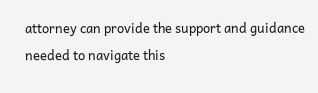attorney can provide the support and guidance needed to navigate this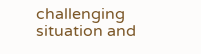challenging situation and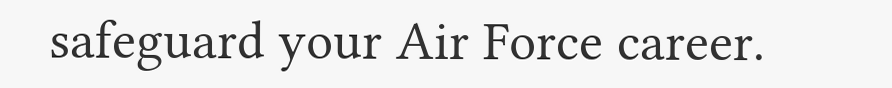safeguard your Air Force career.